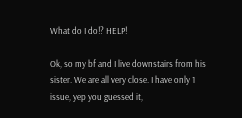What do I do!? HELP!

Ok, so my bf and I live downstairs from his sister. We are all very close. I have only 1 issue, yep you guessed it,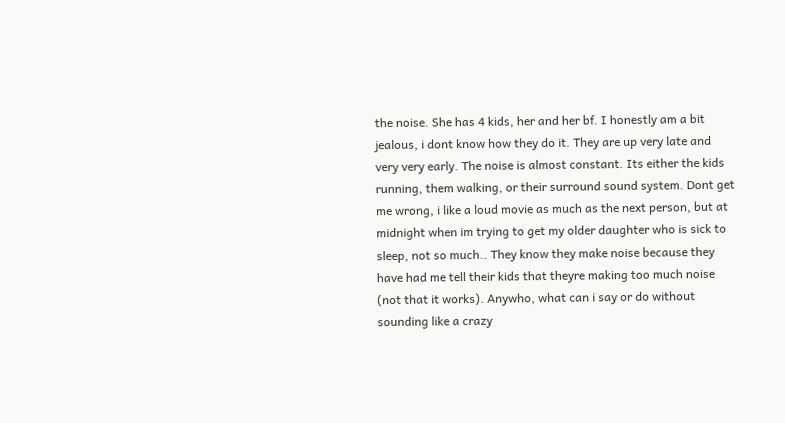the noise. She has 4 kids, her and her bf. I honestly am a bit jealous, i dont know how they do it. They are up very late and very very early. The noise is almost constant. Its either the kids running, them walking, or their surround sound system. Dont get me wrong, i like a loud movie as much as the next person, but at midnight when im trying to get my older daughter who is sick to sleep, not so much.. They know they make noise because they have had me tell their kids that theyre making too much noise (not that it works). Anywho, what can i say or do without sounding like a crazy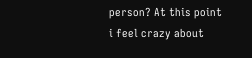person? At this point i feel crazy about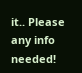it.. Please any info needed!